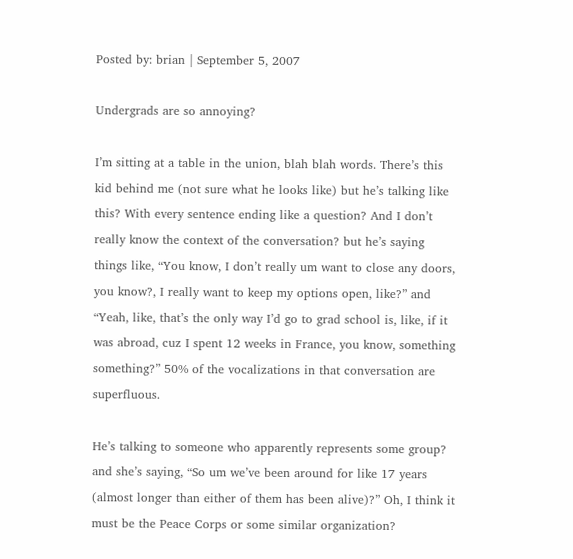Posted by: brian | September 5, 2007

Undergrads are so annoying?

I’m sitting at a table in the union, blah blah words. There’s this kid behind me (not sure what he looks like) but he’s talking like this? With every sentence ending like a question? And I don’t really know the context of the conversation? but he’s saying things like, “You know, I don’t really um want to close any doors, you know?, I really want to keep my options open, like?” and “Yeah, like, that’s the only way I’d go to grad school is, like, if it was abroad, cuz I spent 12 weeks in France, you know, something something?” 50% of the vocalizations in that conversation are superfluous.

He’s talking to someone who apparently represents some group? and she’s saying, “So um we’ve been around for like 17 years (almost longer than either of them has been alive)?” Oh, I think it must be the Peace Corps or some similar organization?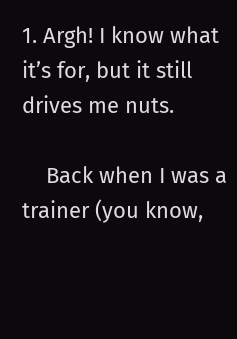1. Argh! I know what it’s for, but it still drives me nuts.

    Back when I was a trainer (you know,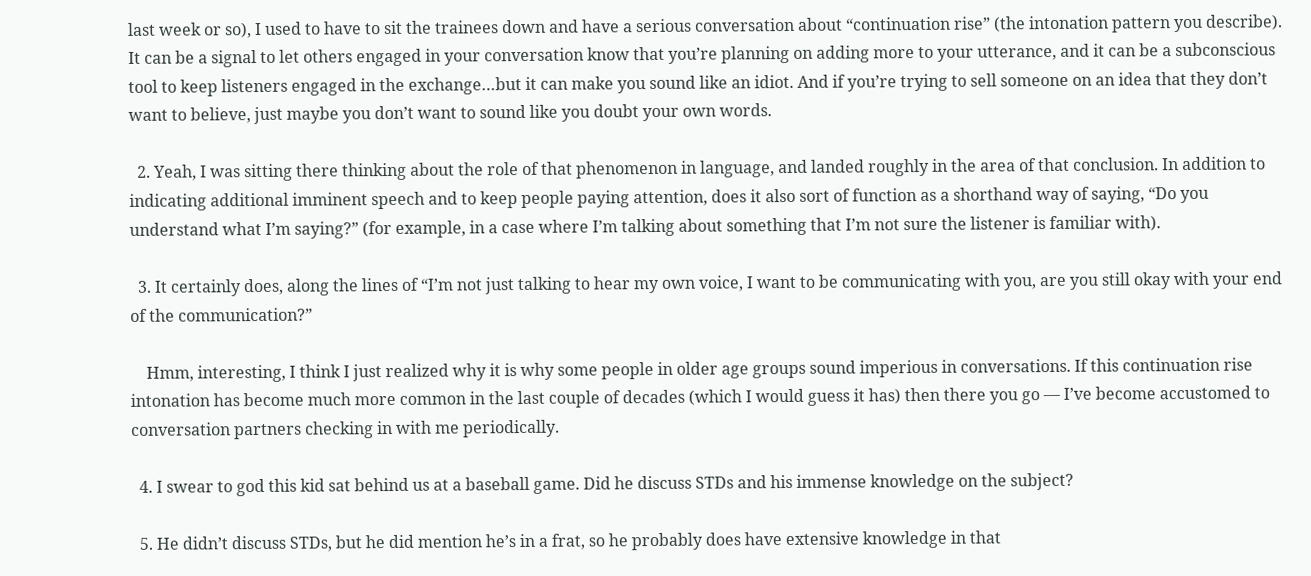last week or so), I used to have to sit the trainees down and have a serious conversation about “continuation rise” (the intonation pattern you describe). It can be a signal to let others engaged in your conversation know that you’re planning on adding more to your utterance, and it can be a subconscious tool to keep listeners engaged in the exchange…but it can make you sound like an idiot. And if you’re trying to sell someone on an idea that they don’t want to believe, just maybe you don’t want to sound like you doubt your own words.

  2. Yeah, I was sitting there thinking about the role of that phenomenon in language, and landed roughly in the area of that conclusion. In addition to indicating additional imminent speech and to keep people paying attention, does it also sort of function as a shorthand way of saying, “Do you understand what I’m saying?” (for example, in a case where I’m talking about something that I’m not sure the listener is familiar with).

  3. It certainly does, along the lines of “I’m not just talking to hear my own voice, I want to be communicating with you, are you still okay with your end of the communication?”

    Hmm, interesting, I think I just realized why it is why some people in older age groups sound imperious in conversations. If this continuation rise intonation has become much more common in the last couple of decades (which I would guess it has) then there you go — I’ve become accustomed to conversation partners checking in with me periodically.

  4. I swear to god this kid sat behind us at a baseball game. Did he discuss STDs and his immense knowledge on the subject?

  5. He didn’t discuss STDs, but he did mention he’s in a frat, so he probably does have extensive knowledge in that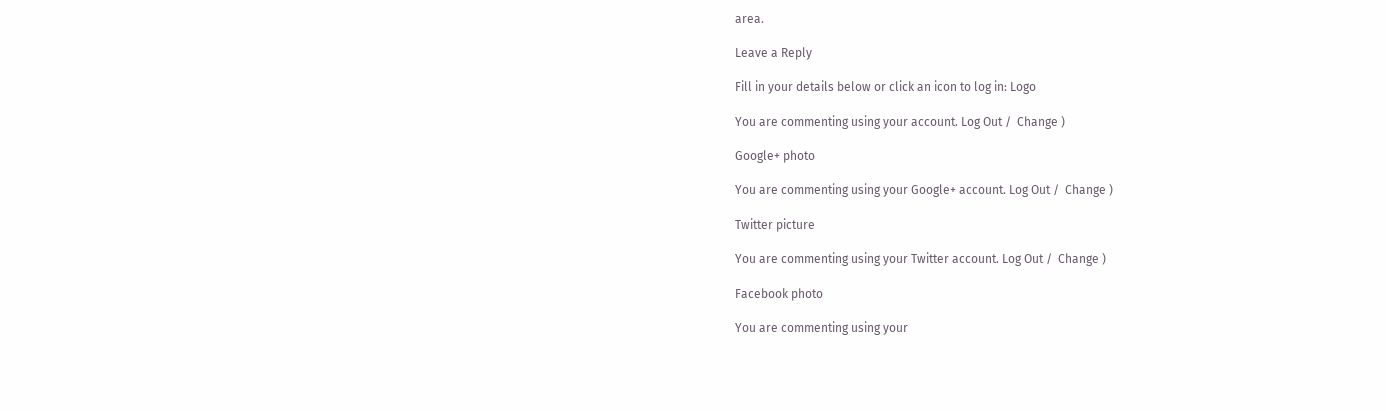area.

Leave a Reply

Fill in your details below or click an icon to log in: Logo

You are commenting using your account. Log Out /  Change )

Google+ photo

You are commenting using your Google+ account. Log Out /  Change )

Twitter picture

You are commenting using your Twitter account. Log Out /  Change )

Facebook photo

You are commenting using your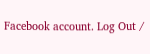Facebook account. Log Out /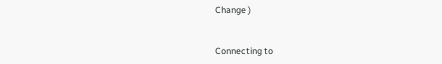Change )


Connecting to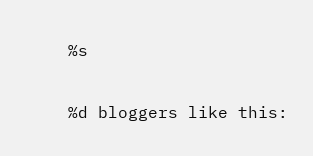%s


%d bloggers like this: